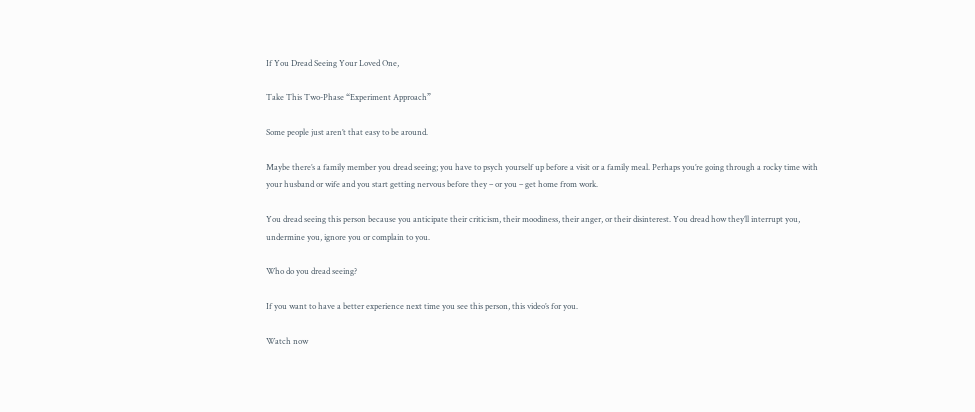If You Dread Seeing Your Loved One,

Take This Two-Phase “Experiment Approach”

Some people just aren’t that easy to be around.

Maybe there’s a family member you dread seeing; you have to psych yourself up before a visit or a family meal. Perhaps you’re going through a rocky time with your husband or wife and you start getting nervous before they – or you – get home from work.

You dread seeing this person because you anticipate their criticism, their moodiness, their anger, or their disinterest. You dread how they’ll interrupt you, undermine you, ignore you or complain to you.

Who do you dread seeing?

If you want to have a better experience next time you see this person, this video’s for you.

Watch now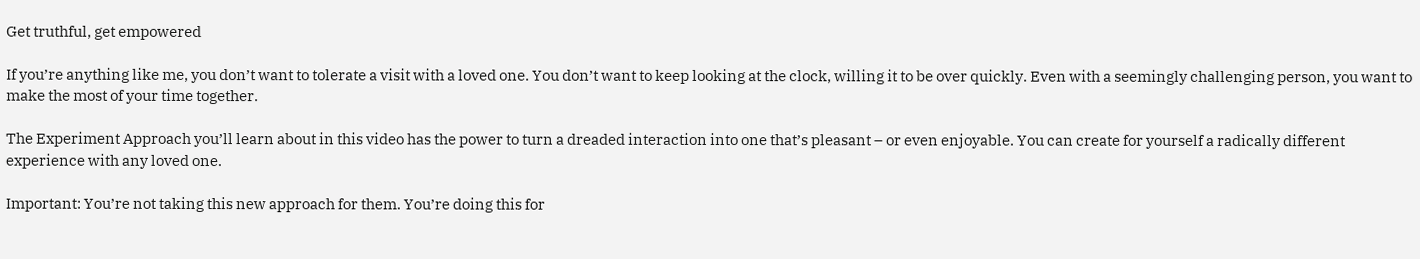Get truthful, get empowered

If you’re anything like me, you don’t want to tolerate a visit with a loved one. You don’t want to keep looking at the clock, willing it to be over quickly. Even with a seemingly challenging person, you want to make the most of your time together.

The Experiment Approach you’ll learn about in this video has the power to turn a dreaded interaction into one that’s pleasant – or even enjoyable. You can create for yourself a radically different experience with any loved one.

Important: You’re not taking this new approach for them. You’re doing this for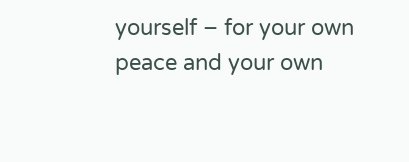yourself – for your own peace and your own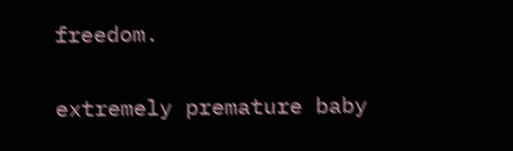freedom.

extremely premature baby